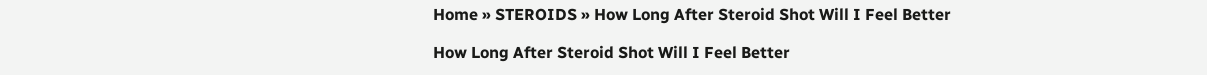Home » STEROIDS » How Long After Steroid Shot Will I Feel Better

How Long After Steroid Shot Will I Feel Better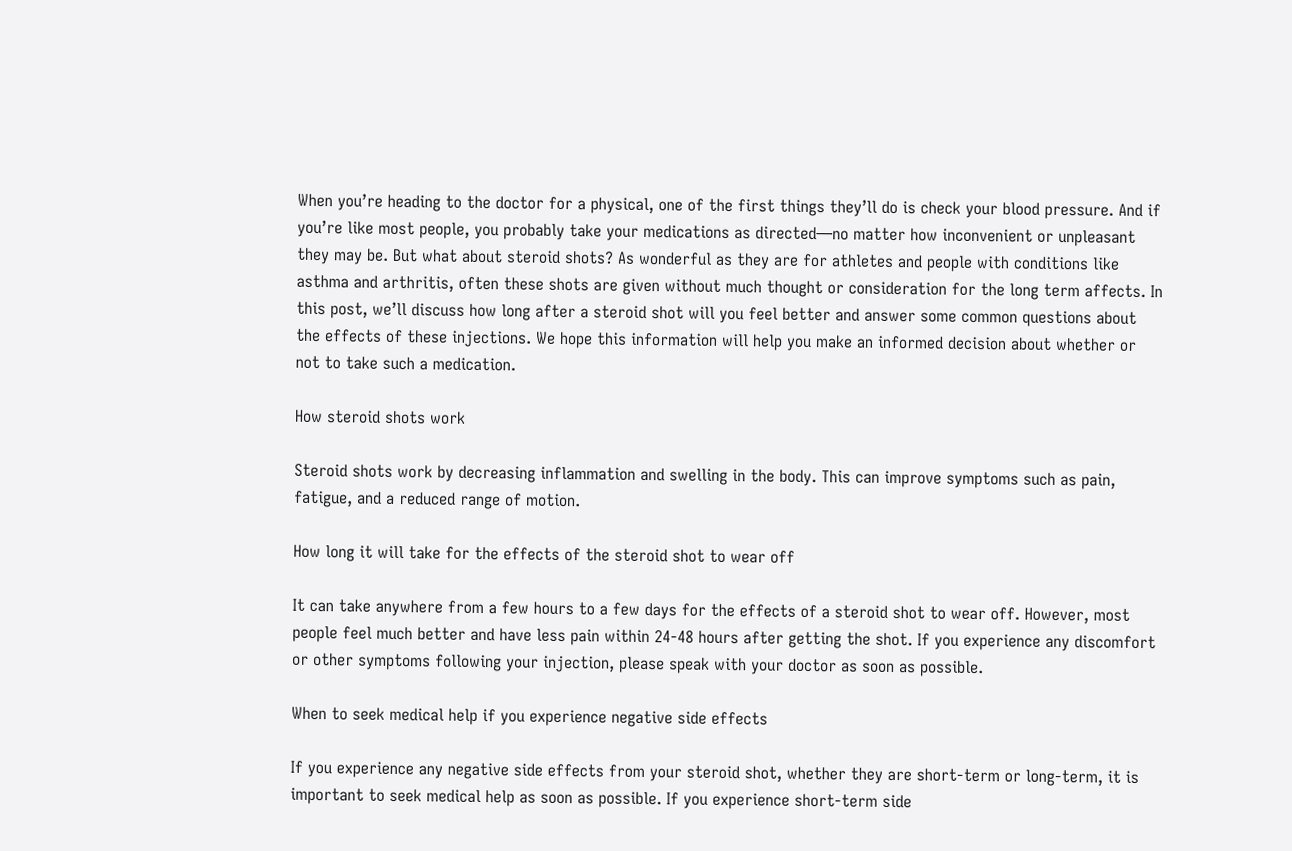When you’re heading to the doctor for a physical, one of the first things they’ll do is check your blood pressure. And if you’re like most people, you probably take your medications as directed—no matter how inconvenient or unpleasant they may be. But what about steroid shots? As wonderful as they are for athletes and people with conditions like asthma and arthritis, often these shots are given without much thought or consideration for the long term affects. In this post, we’ll discuss how long after a steroid shot will you feel better and answer some common questions about the effects of these injections. We hope this information will help you make an informed decision about whether or not to take such a medication.

How steroid shots work

Steroid shots work by decreasing inflammation and swelling in the body. This can improve symptoms such as pain, fatigue, and a reduced range of motion.

How long it will take for the effects of the steroid shot to wear off

It can take anywhere from a few hours to a few days for the effects of a steroid shot to wear off. However, most people feel much better and have less pain within 24-48 hours after getting the shot. If you experience any discomfort or other symptoms following your injection, please speak with your doctor as soon as possible.

When to seek medical help if you experience negative side effects

If you experience any negative side effects from your steroid shot, whether they are short-term or long-term, it is important to seek medical help as soon as possible. If you experience short-term side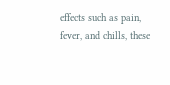effects such as pain, fever, and chills, these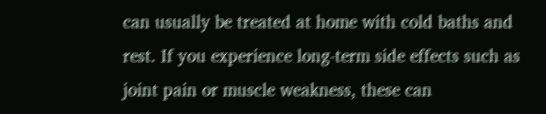can usually be treated at home with cold baths and rest. If you experience long-term side effects such as joint pain or muscle weakness, these can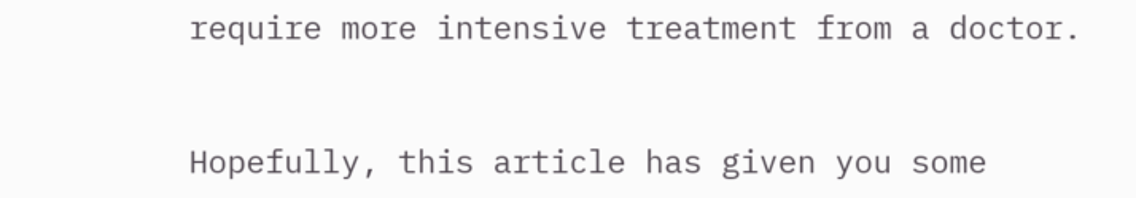require more intensive treatment from a doctor.


Hopefully, this article has given you some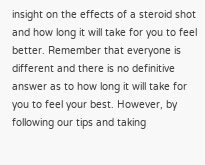insight on the effects of a steroid shot and how long it will take for you to feel better. Remember that everyone is different and there is no definitive answer as to how long it will take for you to feel your best. However, by following our tips and taking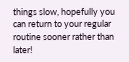things slow, hopefully you can return to your regular routine sooner rather than later!